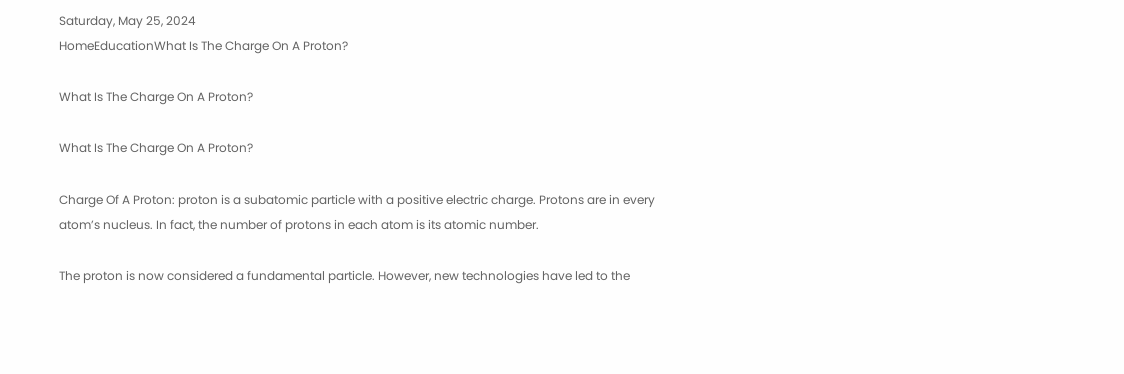Saturday, May 25, 2024
HomeEducationWhat Is The Charge On A Proton?

What Is The Charge On A Proton?

What Is The Charge On A Proton?

Charge Of A Proton: proton is a subatomic particle with a positive electric charge. Protons are in every atom’s nucleus. In fact, the number of protons in each atom is its atomic number.

The proton is now considered a fundamental particle. However, new technologies have led to the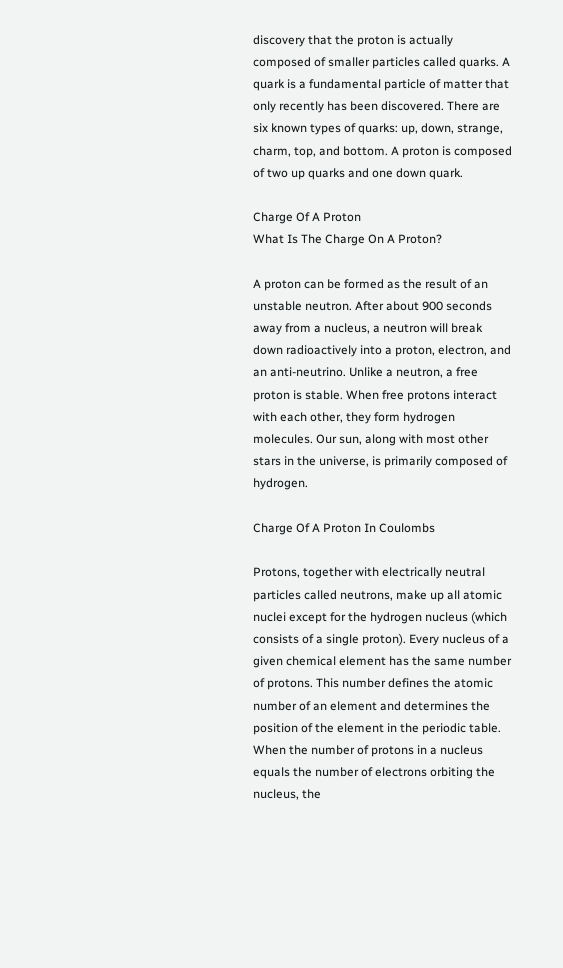discovery that the proton is actually composed of smaller particles called quarks. A quark is a fundamental particle of matter that only recently has been discovered. There are six known types of quarks: up, down, strange, charm, top, and bottom. A proton is composed of two up quarks and one down quark.

Charge Of A Proton
What Is The Charge On A Proton?

A proton can be formed as the result of an unstable neutron. After about 900 seconds away from a nucleus, a neutron will break down radioactively into a proton, electron, and an anti-neutrino. Unlike a neutron, a free proton is stable. When free protons interact with each other, they form hydrogen molecules. Our sun, along with most other stars in the universe, is primarily composed of hydrogen.

Charge Of A Proton In Coulombs

Protons, together with electrically neutral particles called neutrons, make up all atomic nuclei except for the hydrogen nucleus (which consists of a single proton). Every nucleus of a given chemical element has the same number of protons. This number defines the atomic number of an element and determines the position of the element in the periodic table. When the number of protons in a nucleus equals the number of electrons orbiting the nucleus, the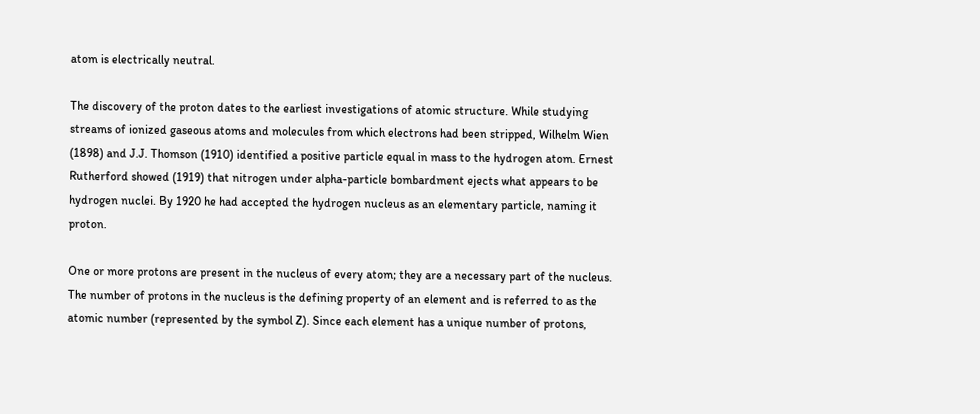atom is electrically neutral.

The discovery of the proton dates to the earliest investigations of atomic structure. While studying streams of ionized gaseous atoms and molecules from which electrons had been stripped, Wilhelm Wien (1898) and J.J. Thomson (1910) identified a positive particle equal in mass to the hydrogen atom. Ernest Rutherford showed (1919) that nitrogen under alpha-particle bombardment ejects what appears to be hydrogen nuclei. By 1920 he had accepted the hydrogen nucleus as an elementary particle, naming it proton.

One or more protons are present in the nucleus of every atom; they are a necessary part of the nucleus. The number of protons in the nucleus is the defining property of an element and is referred to as the atomic number (represented by the symbol Z). Since each element has a unique number of protons,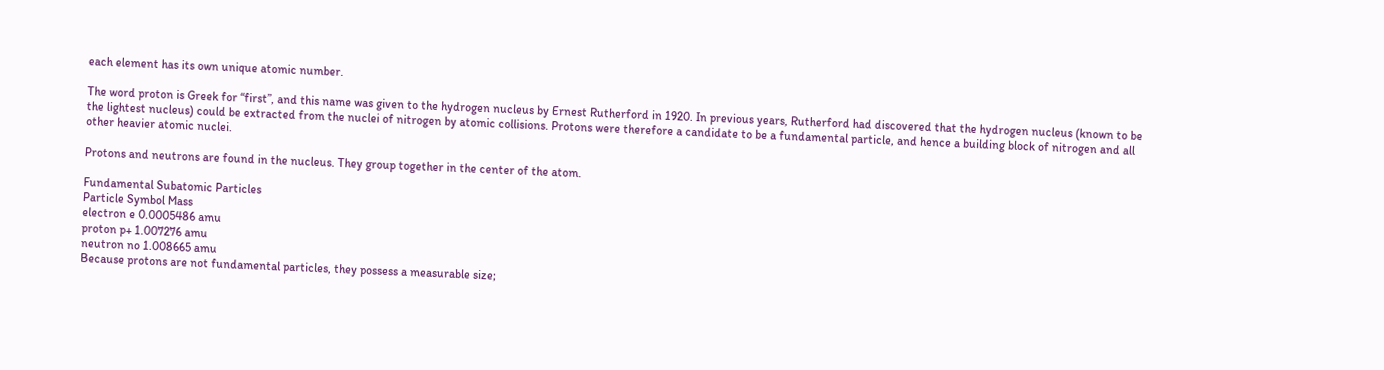each element has its own unique atomic number.

The word proton is Greek for “first”, and this name was given to the hydrogen nucleus by Ernest Rutherford in 1920. In previous years, Rutherford had discovered that the hydrogen nucleus (known to be the lightest nucleus) could be extracted from the nuclei of nitrogen by atomic collisions. Protons were therefore a candidate to be a fundamental particle, and hence a building block of nitrogen and all other heavier atomic nuclei.

Protons and neutrons are found in the nucleus. They group together in the center of the atom.

Fundamental Subatomic Particles
Particle Symbol Mass
electron e 0.0005486 amu
proton p+ 1.007276 amu
neutron no 1.008665 amu
Because protons are not fundamental particles, they possess a measurable size;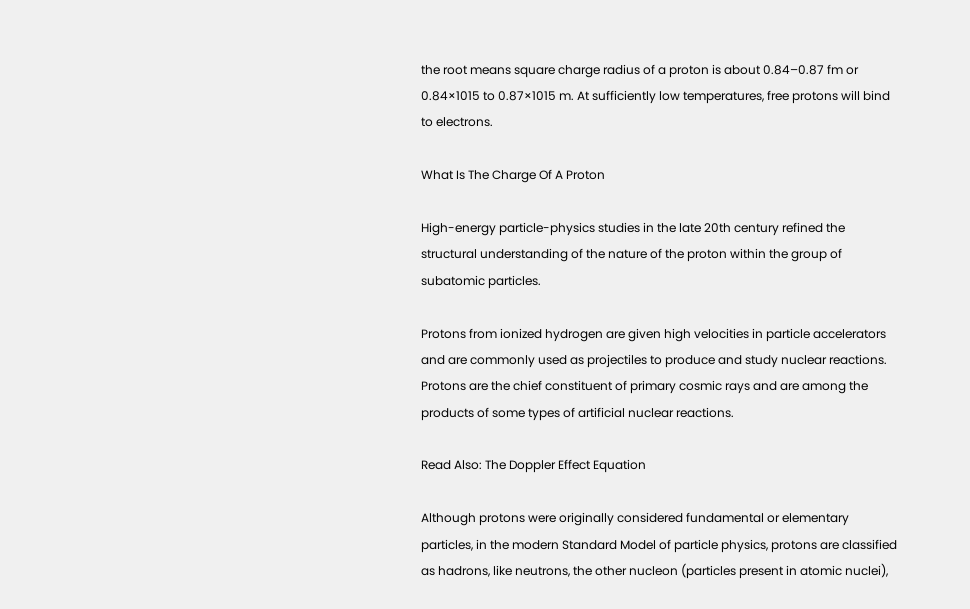the root means square charge radius of a proton is about 0.84–0.87 fm or 0.84×1015 to 0.87×1015 m. At sufficiently low temperatures, free protons will bind to electrons.

What Is The Charge Of A Proton

High-energy particle-physics studies in the late 20th century refined the structural understanding of the nature of the proton within the group of subatomic particles.

Protons from ionized hydrogen are given high velocities in particle accelerators and are commonly used as projectiles to produce and study nuclear reactions. Protons are the chief constituent of primary cosmic rays and are among the products of some types of artificial nuclear reactions.

Read Also: The Doppler Effect Equation

Although protons were originally considered fundamental or elementary particles, in the modern Standard Model of particle physics, protons are classified as hadrons, like neutrons, the other nucleon (particles present in atomic nuclei),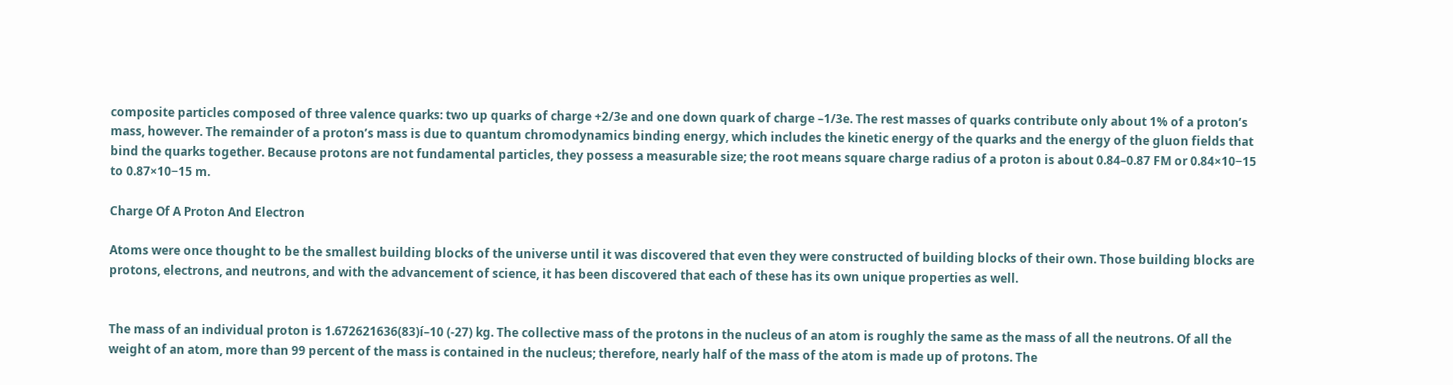composite particles composed of three valence quarks: two up quarks of charge +2/3e and one down quark of charge –1/3e. The rest masses of quarks contribute only about 1% of a proton’s mass, however. The remainder of a proton’s mass is due to quantum chromodynamics binding energy, which includes the kinetic energy of the quarks and the energy of the gluon fields that bind the quarks together. Because protons are not fundamental particles, they possess a measurable size; the root means square charge radius of a proton is about 0.84–0.87 FM or 0.84×10−15 to 0.87×10−15 m.

Charge Of A Proton And Electron

Atoms were once thought to be the smallest building blocks of the universe until it was discovered that even they were constructed of building blocks of their own. Those building blocks are protons, electrons, and neutrons, and with the advancement of science, it has been discovered that each of these has its own unique properties as well.


The mass of an individual proton is 1.672621636(83)í–10 (-27) kg. The collective mass of the protons in the nucleus of an atom is roughly the same as the mass of all the neutrons. Of all the weight of an atom, more than 99 percent of the mass is contained in the nucleus; therefore, nearly half of the mass of the atom is made up of protons. The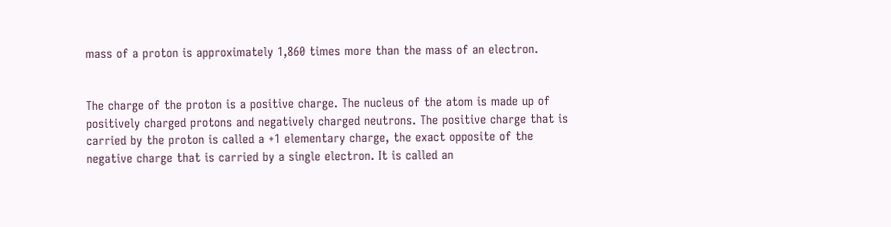mass of a proton is approximately 1,860 times more than the mass of an electron.


The charge of the proton is a positive charge. The nucleus of the atom is made up of positively charged protons and negatively charged neutrons. The positive charge that is carried by the proton is called a +1 elementary charge, the exact opposite of the negative charge that is carried by a single electron. It is called an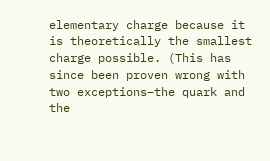elementary charge because it is theoretically the smallest charge possible. (This has since been proven wrong with two exceptions–the quark and the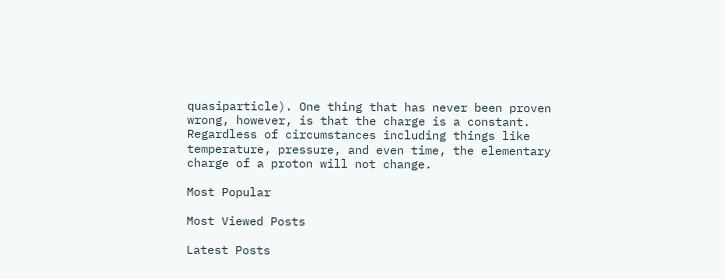quasiparticle). One thing that has never been proven wrong, however, is that the charge is a constant. Regardless of circumstances including things like temperature, pressure, and even time, the elementary charge of a proton will not change.

Most Popular

Most Viewed Posts

Latest Posts